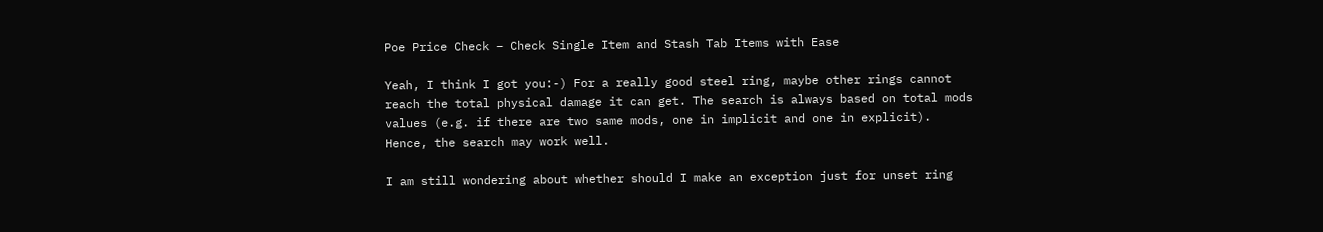Poe Price Check – Check Single Item and Stash Tab Items with Ease

Yeah, I think I got you:-) For a really good steel ring, maybe other rings cannot reach the total physical damage it can get. The search is always based on total mods values (e.g. if there are two same mods, one in implicit and one in explicit). Hence, the search may work well.

I am still wondering about whether should I make an exception just for unset ring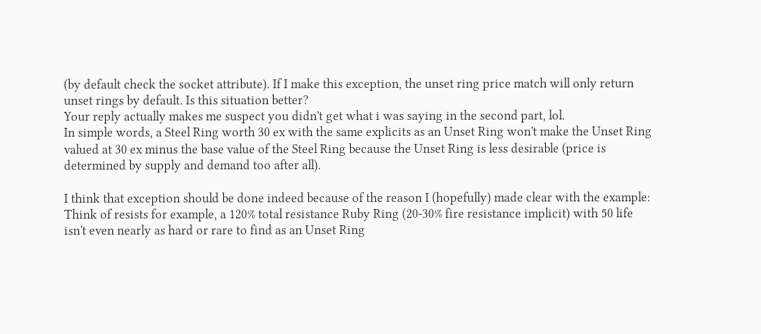(by default check the socket attribute). If I make this exception, the unset ring price match will only return unset rings by default. Is this situation better?
Your reply actually makes me suspect you didn't get what i was saying in the second part, lol.
In simple words, a Steel Ring worth 30 ex with the same explicits as an Unset Ring won't make the Unset Ring valued at 30 ex minus the base value of the Steel Ring because the Unset Ring is less desirable (price is determined by supply and demand too after all).

I think that exception should be done indeed because of the reason I (hopefully) made clear with the example:
Think of resists for example, a 120% total resistance Ruby Ring (20-30% fire resistance implicit) with 50 life isn't even nearly as hard or rare to find as an Unset Ring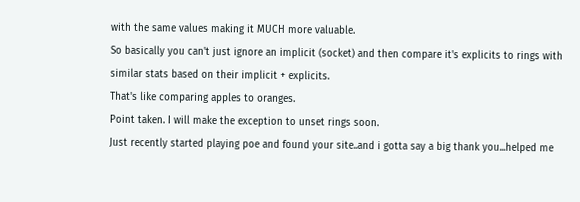with the same values making it MUCH more valuable.
So basically you can't just ignore an implicit (socket) and then compare it's explicits to rings with similar stats based on their implicit + explicits.
That's like comparing apples to oranges.
Point taken. I will make the exception to unset rings soon.
Just recently started playing poe and found your site..and i gotta say a big thank you...helped me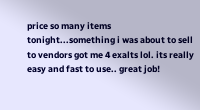price so many items tonight...something i was about to sell to vendors got me 4 exalts lol. its really easy and fast to use.. great job!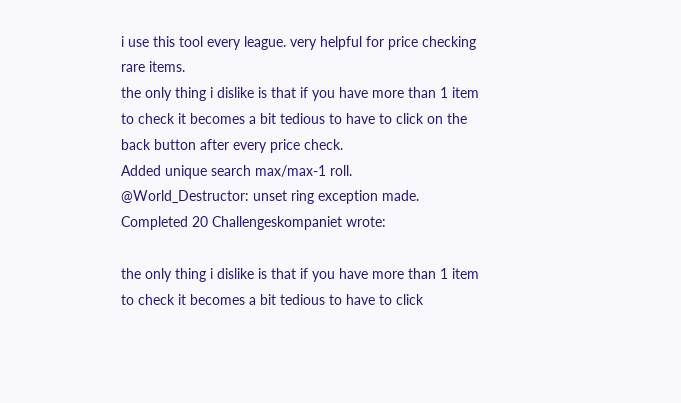i use this tool every league. very helpful for price checking rare items.
the only thing i dislike is that if you have more than 1 item to check it becomes a bit tedious to have to click on the back button after every price check.
Added unique search max/max-1 roll.
@World_Destructor: unset ring exception made.
Completed 20 Challengeskompaniet wrote:

the only thing i dislike is that if you have more than 1 item to check it becomes a bit tedious to have to click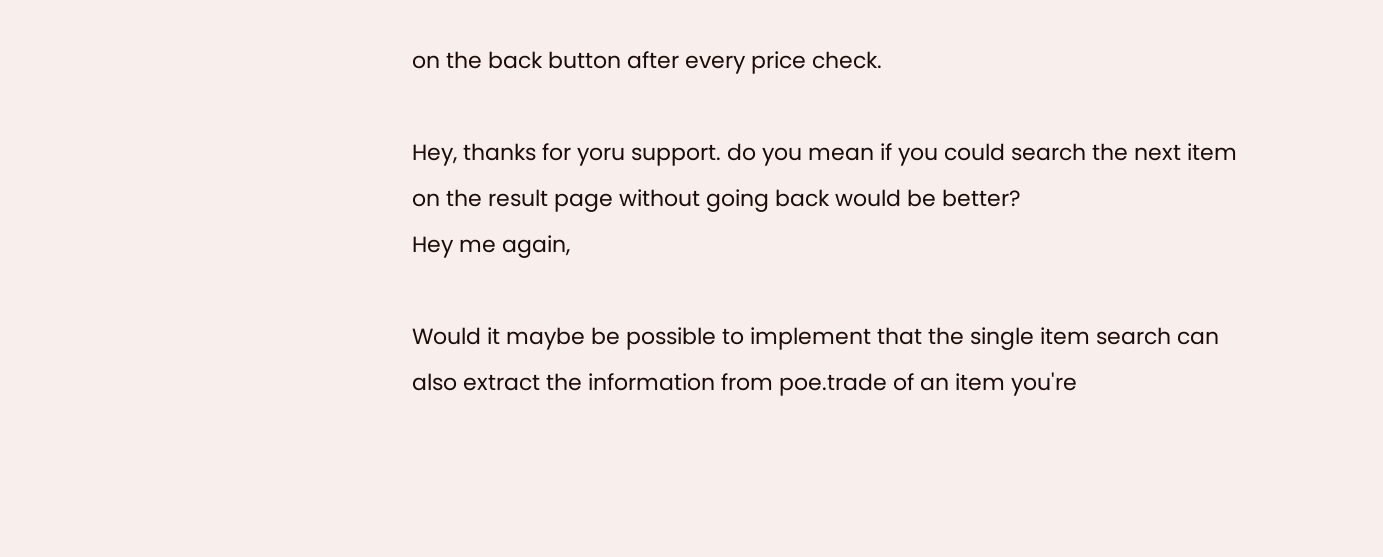on the back button after every price check.

Hey, thanks for yoru support. do you mean if you could search the next item on the result page without going back would be better?
Hey me again,

Would it maybe be possible to implement that the single item search can also extract the information from poe.trade of an item you're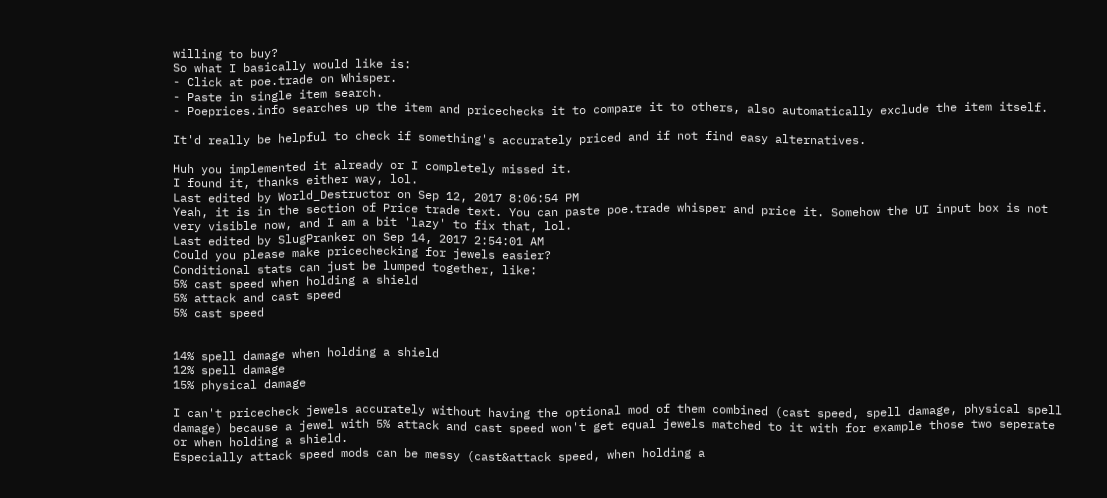willing to buy?
So what I basically would like is:
- Click at poe.trade on Whisper.
- Paste in single item search.
- Poeprices.info searches up the item and pricechecks it to compare it to others, also automatically exclude the item itself.

It'd really be helpful to check if something's accurately priced and if not find easy alternatives.

Huh you implemented it already or I completely missed it.
I found it, thanks either way, lol.
Last edited by World_Destructor on Sep 12, 2017 8:06:54 PM
Yeah, it is in the section of Price trade text. You can paste poe.trade whisper and price it. Somehow the UI input box is not very visible now, and I am a bit 'lazy' to fix that, lol.
Last edited by SlugPranker on Sep 14, 2017 2:54:01 AM
Could you please make pricechecking for jewels easier?
Conditional stats can just be lumped together, like:
5% cast speed when holding a shield
5% attack and cast speed
5% cast speed


14% spell damage when holding a shield
12% spell damage
15% physical damage

I can't pricecheck jewels accurately without having the optional mod of them combined (cast speed, spell damage, physical spell damage) because a jewel with 5% attack and cast speed won't get equal jewels matched to it with for example those two seperate or when holding a shield.
Especially attack speed mods can be messy (cast&attack speed, when holding a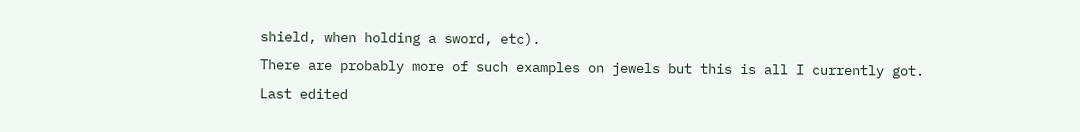shield, when holding a sword, etc).
There are probably more of such examples on jewels but this is all I currently got.
Last edited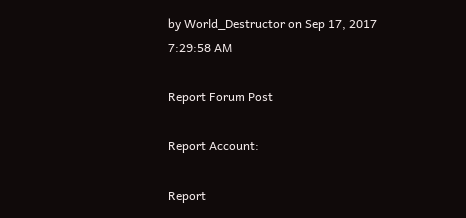by World_Destructor on Sep 17, 2017 7:29:58 AM

Report Forum Post

Report Account:

Report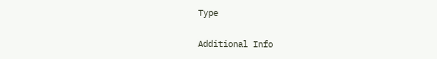Type

Additional Info